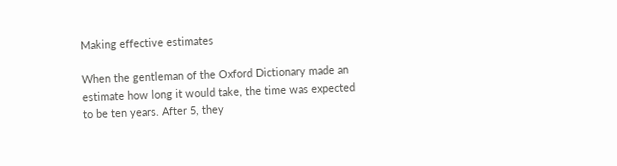Making effective estimates

When the gentleman of the Oxford Dictionary made an estimate how long it would take, the time was expected to be ten years. After 5, they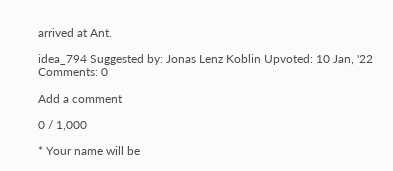arrived at Ant.

idea_794 Suggested by: Jonas Lenz Koblin Upvoted: 10 Jan, '22 Comments: 0

Add a comment

0 / 1,000

* Your name will be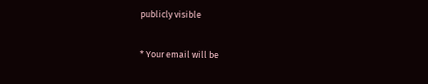publicly visible

* Your email will be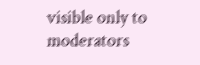visible only to moderators